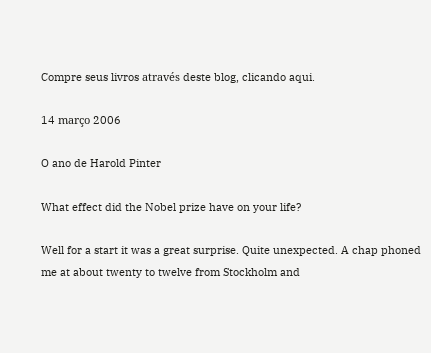Compre seus livros através deste blog, clicando aqui.

14 março 2006

O ano de Harold Pinter

What effect did the Nobel prize have on your life?

Well for a start it was a great surprise. Quite unexpected. A chap phoned me at about twenty to twelve from Stockholm and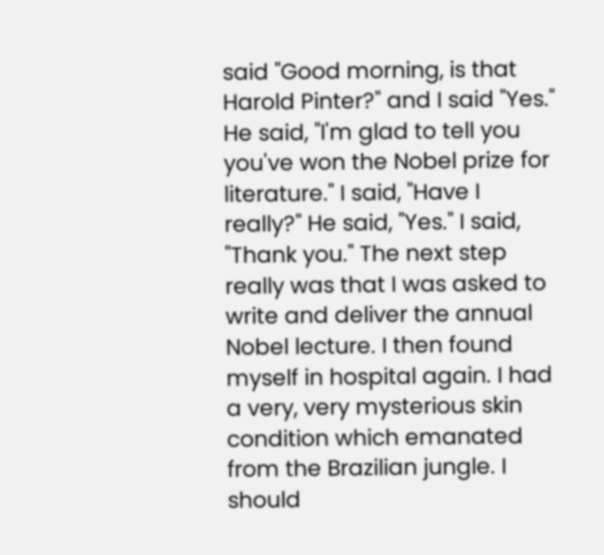said "Good morning, is that Harold Pinter?" and I said "Yes." He said, "I'm glad to tell you you've won the Nobel prize for literature." I said, "Have I really?" He said, "Yes." I said, "Thank you." The next step really was that I was asked to write and deliver the annual Nobel lecture. I then found myself in hospital again. I had a very, very mysterious skin condition which emanated from the Brazilian jungle. I should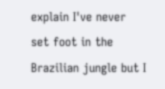explain I've never set foot in the Brazilian jungle but I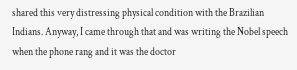shared this very distressing physical condition with the Brazilian Indians. Anyway, I came through that and was writing the Nobel speech when the phone rang and it was the doctor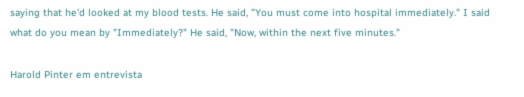saying that he'd looked at my blood tests. He said, "You must come into hospital immediately." I said what do you mean by "Immediately?" He said, "Now, within the next five minutes."

Harold Pinter em entrevista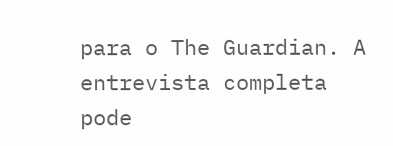para o The Guardian. A entrevista completa pode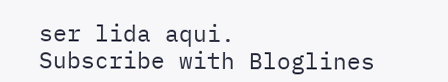ser lida aqui.
Subscribe with Bloglines